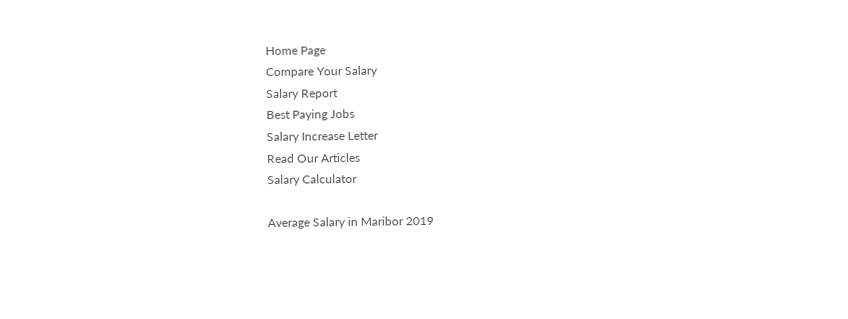Home Page
Compare Your Salary
Salary Report
Best Paying Jobs
Salary Increase Letter
Read Our Articles
Salary Calculator

Average Salary in Maribor 2019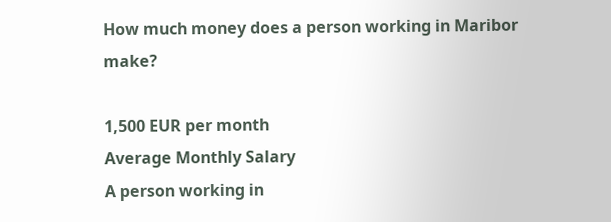How much money does a person working in Maribor make?

1,500 EUR per month
Average Monthly Salary
A person working in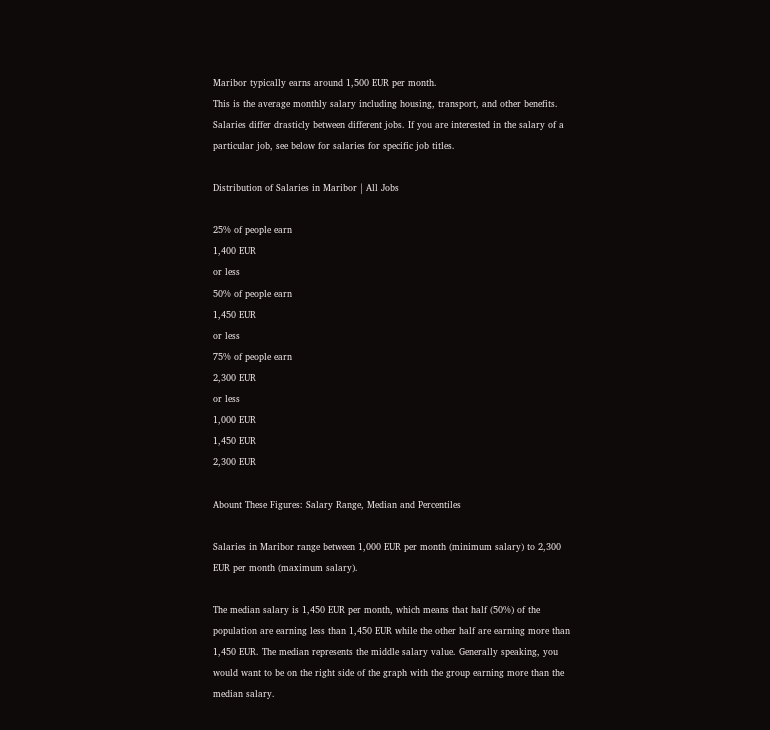Maribor typically earns around 1,500 EUR per month.
This is the average monthly salary including housing, transport, and other benefits.
Salaries differ drasticly between different jobs. If you are interested in the salary of a particular job, see below for salaries for specific job titles.

Distribution of Salaries in Maribor | All Jobs

25% of people earn
1,400 EUR
or less
50% of people earn
1,450 EUR
or less
75% of people earn
2,300 EUR
or less
1,000 EUR
1,450 EUR
2,300 EUR

Abount These Figures: Salary Range, Median and Percentiles

Salaries in Maribor range between 1,000 EUR per month (minimum salary) to 2,300 EUR per month (maximum salary).

The median salary is 1,450 EUR per month, which means that half (50%) of the population are earning less than 1,450 EUR while the other half are earning more than 1,450 EUR. The median represents the middle salary value. Generally speaking, you would want to be on the right side of the graph with the group earning more than the median salary.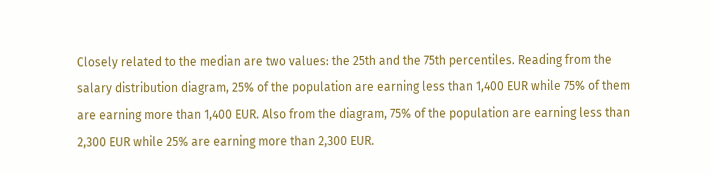Closely related to the median are two values: the 25th and the 75th percentiles. Reading from the salary distribution diagram, 25% of the population are earning less than 1,400 EUR while 75% of them are earning more than 1,400 EUR. Also from the diagram, 75% of the population are earning less than 2,300 EUR while 25% are earning more than 2,300 EUR.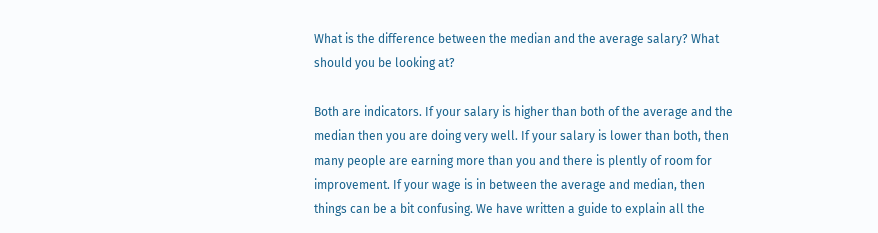What is the difference between the median and the average salary? What should you be looking at?

Both are indicators. If your salary is higher than both of the average and the median then you are doing very well. If your salary is lower than both, then many people are earning more than you and there is plently of room for improvement. If your wage is in between the average and median, then things can be a bit confusing. We have written a guide to explain all the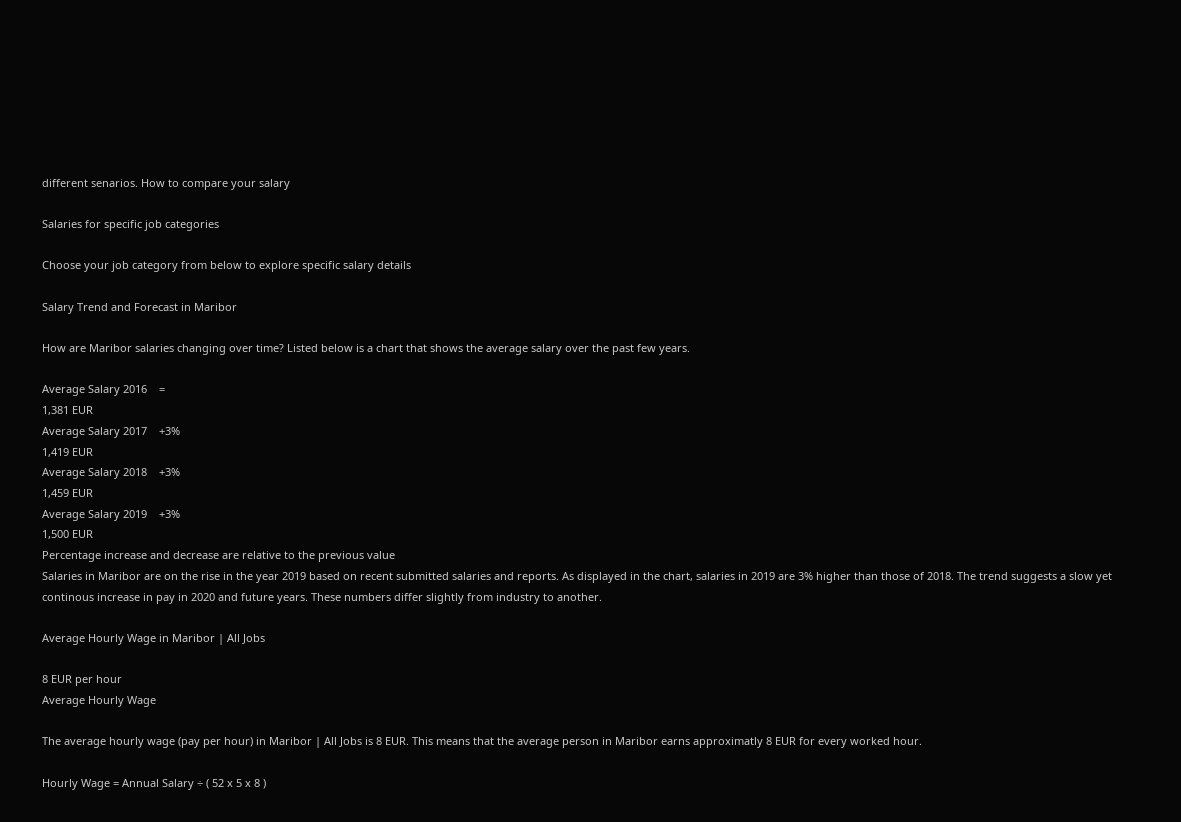different senarios. How to compare your salary

Salaries for specific job categories

Choose your job category from below to explore specific salary details

Salary Trend and Forecast in Maribor

How are Maribor salaries changing over time? Listed below is a chart that shows the average salary over the past few years.

Average Salary 2016    =
1,381 EUR
Average Salary 2017    +3%
1,419 EUR
Average Salary 2018    +3%
1,459 EUR
Average Salary 2019    +3%
1,500 EUR
Percentage increase and decrease are relative to the previous value
Salaries in Maribor are on the rise in the year 2019 based on recent submitted salaries and reports. As displayed in the chart, salaries in 2019 are 3% higher than those of 2018. The trend suggests a slow yet continous increase in pay in 2020 and future years. These numbers differ slightly from industry to another.

Average Hourly Wage in Maribor | All Jobs

8 EUR per hour
Average Hourly Wage

The average hourly wage (pay per hour) in Maribor | All Jobs is 8 EUR. This means that the average person in Maribor earns approximatly 8 EUR for every worked hour.

Hourly Wage = Annual Salary ÷ ( 52 x 5 x 8 )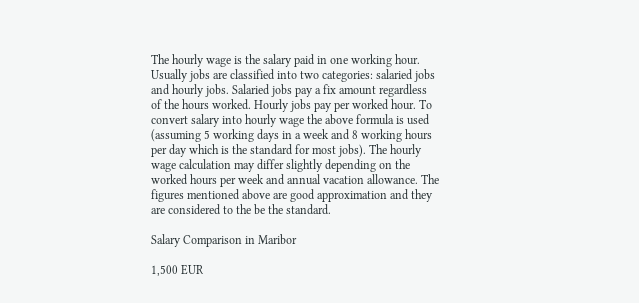The hourly wage is the salary paid in one working hour. Usually jobs are classified into two categories: salaried jobs and hourly jobs. Salaried jobs pay a fix amount regardless of the hours worked. Hourly jobs pay per worked hour. To convert salary into hourly wage the above formula is used (assuming 5 working days in a week and 8 working hours per day which is the standard for most jobs). The hourly wage calculation may differ slightly depending on the worked hours per week and annual vacation allowance. The figures mentioned above are good approximation and they are considered to the be the standard.

Salary Comparison in Maribor

1,500 EUR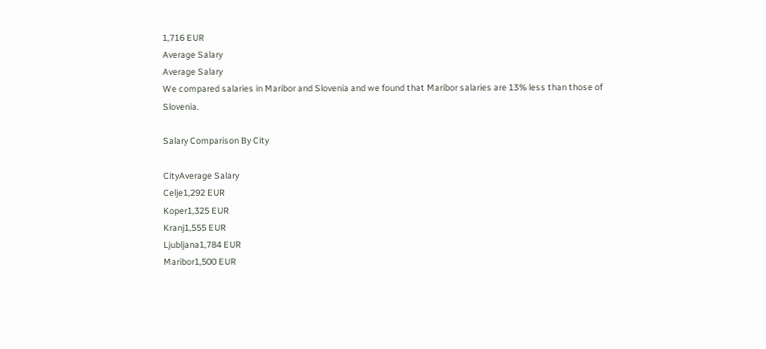1,716 EUR
Average Salary
Average Salary
We compared salaries in Maribor and Slovenia and we found that Maribor salaries are 13% less than those of Slovenia.

Salary Comparison By City

CityAverage Salary
Celje1,292 EUR
Koper1,325 EUR
Kranj1,555 EUR
Ljubljana1,784 EUR
Maribor1,500 EUR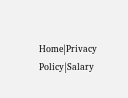Home|Privacy Policy|Salary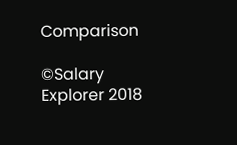Comparison

©Salary Explorer 2018